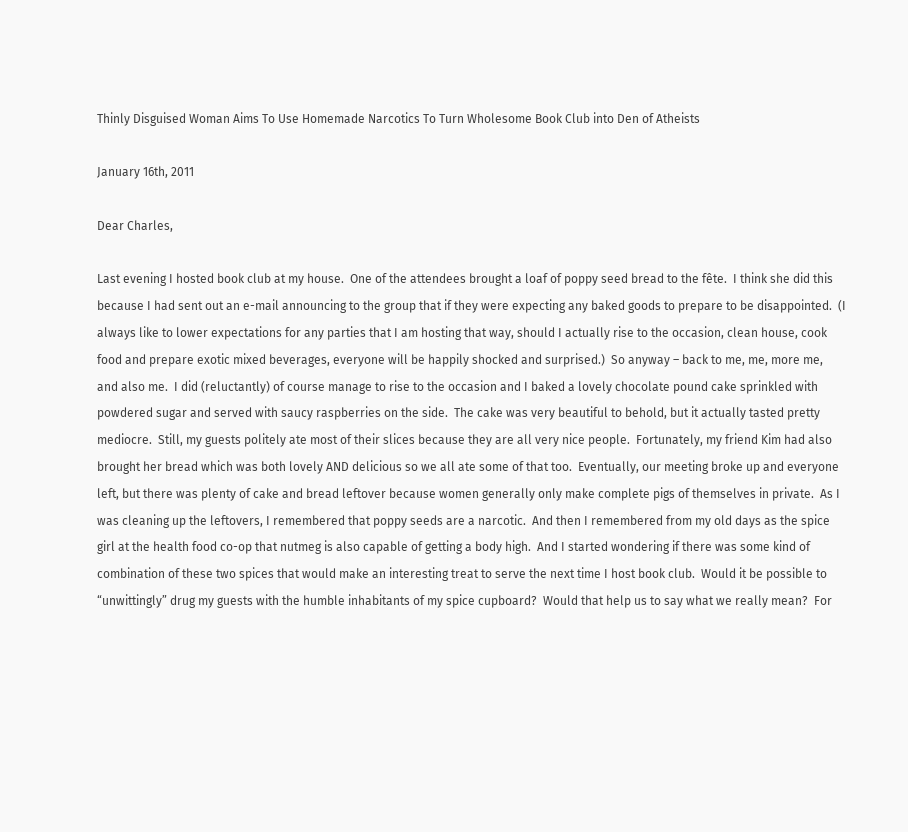Thinly Disguised Woman Aims To Use Homemade Narcotics To Turn Wholesome Book Club into Den of Atheists

January 16th, 2011

Dear Charles,

Last evening I hosted book club at my house.  One of the attendees brought a loaf of poppy seed bread to the fête.  I think she did this because I had sent out an e-mail announcing to the group that if they were expecting any baked goods to prepare to be disappointed.  (I always like to lower expectations for any parties that I am hosting that way, should I actually rise to the occasion, clean house, cook food and prepare exotic mixed beverages, everyone will be happily shocked and surprised.)  So anyway – back to me, me, more me, and also me.  I did (reluctantly) of course manage to rise to the occasion and I baked a lovely chocolate pound cake sprinkled with powdered sugar and served with saucy raspberries on the side.  The cake was very beautiful to behold, but it actually tasted pretty mediocre.  Still, my guests politely ate most of their slices because they are all very nice people.  Fortunately, my friend Kim had also brought her bread which was both lovely AND delicious so we all ate some of that too.  Eventually, our meeting broke up and everyone left, but there was plenty of cake and bread leftover because women generally only make complete pigs of themselves in private.  As I was cleaning up the leftovers, I remembered that poppy seeds are a narcotic.  And then I remembered from my old days as the spice girl at the health food co-op that nutmeg is also capable of getting a body high.  And I started wondering if there was some kind of combination of these two spices that would make an interesting treat to serve the next time I host book club.  Would it be possible to “unwittingly” drug my guests with the humble inhabitants of my spice cupboard?  Would that help us to say what we really mean?  For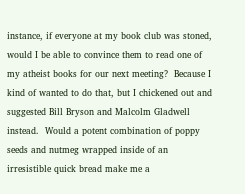instance, if everyone at my book club was stoned, would I be able to convince them to read one of my atheist books for our next meeting?  Because I kind of wanted to do that, but I chickened out and suggested Bill Bryson and Malcolm Gladwell instead.  Would a potent combination of poppy seeds and nutmeg wrapped inside of an irresistible quick bread make me a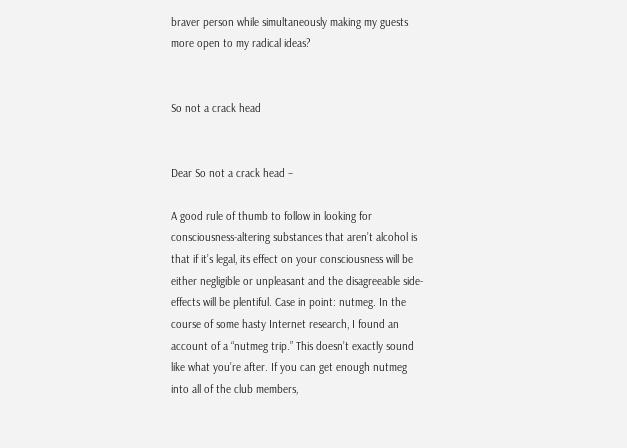braver person while simultaneously making my guests more open to my radical ideas?


So not a crack head


Dear So not a crack head –

A good rule of thumb to follow in looking for consciousness-altering substances that aren’t alcohol is that if it’s legal, its effect on your consciousness will be either negligible or unpleasant and the disagreeable side-effects will be plentiful. Case in point: nutmeg. In the course of some hasty Internet research, I found an account of a “nutmeg trip.” This doesn’t exactly sound like what you’re after. If you can get enough nutmeg into all of the club members,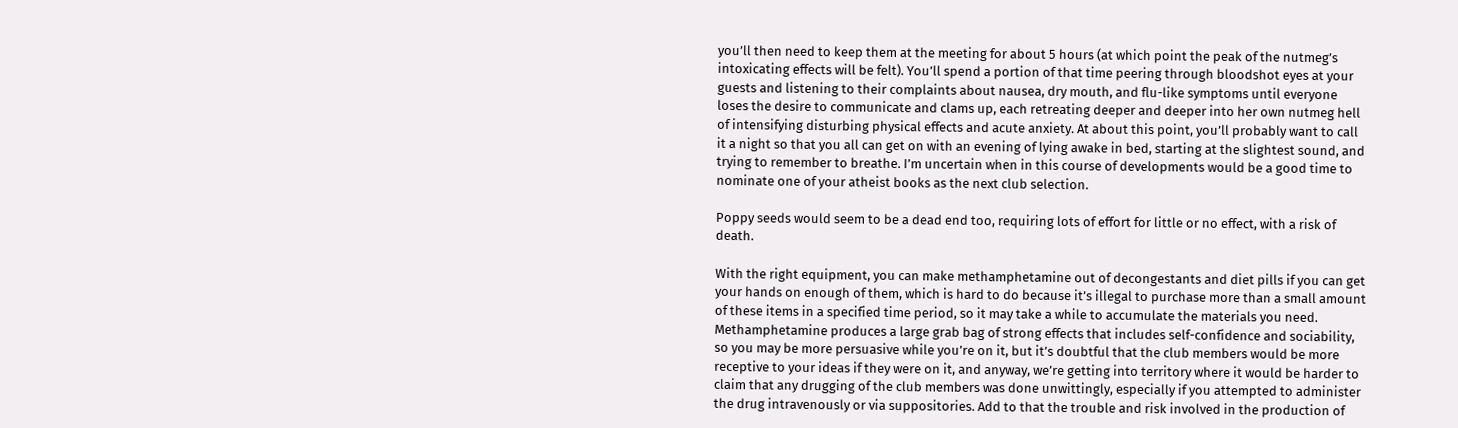you’ll then need to keep them at the meeting for about 5 hours (at which point the peak of the nutmeg’s intoxicating effects will be felt). You’ll spend a portion of that time peering through bloodshot eyes at your guests and listening to their complaints about nausea, dry mouth, and flu-like symptoms until everyone loses the desire to communicate and clams up, each retreating deeper and deeper into her own nutmeg hell of intensifying disturbing physical effects and acute anxiety. At about this point, you’ll probably want to call it a night so that you all can get on with an evening of lying awake in bed, starting at the slightest sound, and trying to remember to breathe. I’m uncertain when in this course of developments would be a good time to nominate one of your atheist books as the next club selection.

Poppy seeds would seem to be a dead end too, requiring lots of effort for little or no effect, with a risk of death.

With the right equipment, you can make methamphetamine out of decongestants and diet pills if you can get your hands on enough of them, which is hard to do because it’s illegal to purchase more than a small amount of these items in a specified time period, so it may take a while to accumulate the materials you need. Methamphetamine produces a large grab bag of strong effects that includes self-confidence and sociability, so you may be more persuasive while you’re on it, but it’s doubtful that the club members would be more receptive to your ideas if they were on it, and anyway, we’re getting into territory where it would be harder to claim that any drugging of the club members was done unwittingly, especially if you attempted to administer the drug intravenously or via suppositories. Add to that the trouble and risk involved in the production of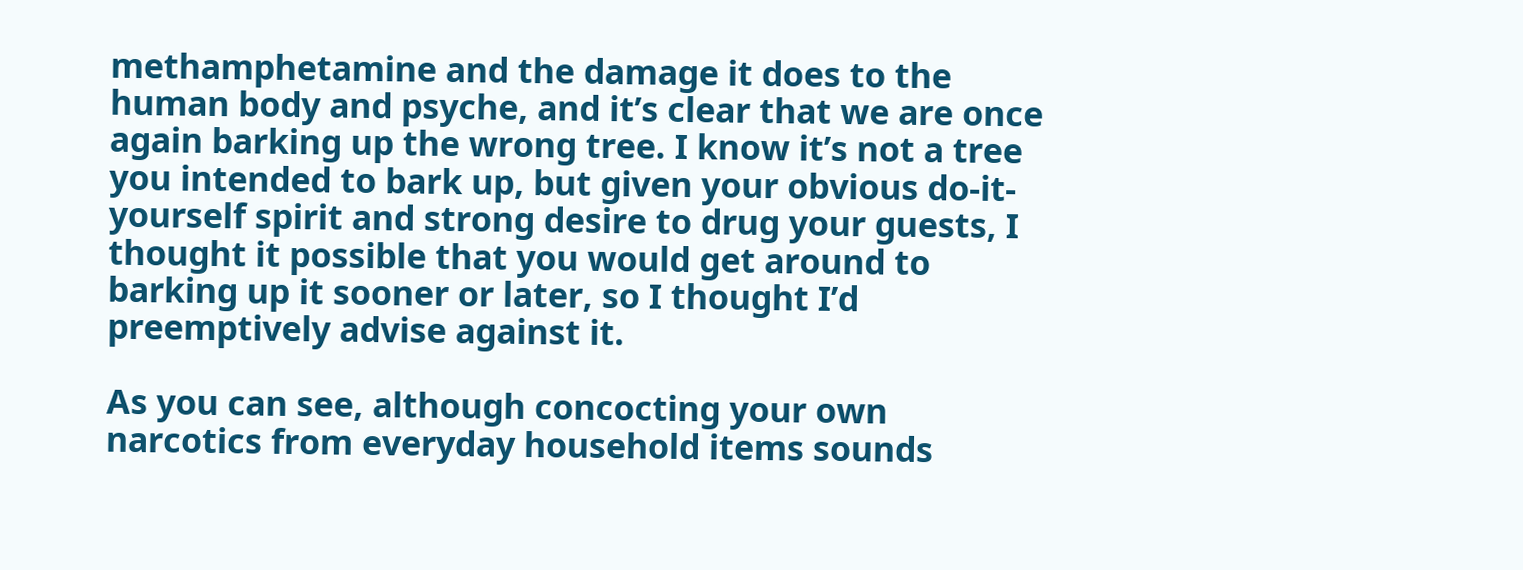methamphetamine and the damage it does to the human body and psyche, and it’s clear that we are once again barking up the wrong tree. I know it’s not a tree you intended to bark up, but given your obvious do-it-yourself spirit and strong desire to drug your guests, I thought it possible that you would get around to barking up it sooner or later, so I thought I’d preemptively advise against it.

As you can see, although concocting your own narcotics from everyday household items sounds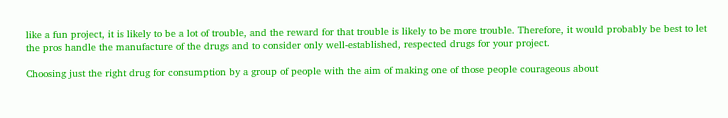like a fun project, it is likely to be a lot of trouble, and the reward for that trouble is likely to be more trouble. Therefore, it would probably be best to let the pros handle the manufacture of the drugs and to consider only well-established, respected drugs for your project.

Choosing just the right drug for consumption by a group of people with the aim of making one of those people courageous about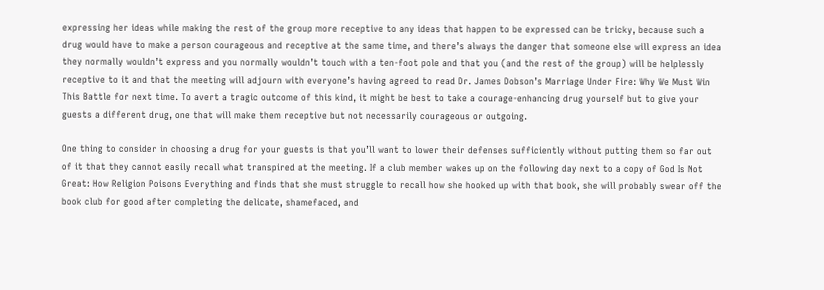expressing her ideas while making the rest of the group more receptive to any ideas that happen to be expressed can be tricky, because such a drug would have to make a person courageous and receptive at the same time, and there’s always the danger that someone else will express an idea they normally wouldn’t express and you normally wouldn’t touch with a ten-foot pole and that you (and the rest of the group) will be helplessly receptive to it and that the meeting will adjourn with everyone’s having agreed to read Dr. James Dobson’s Marriage Under Fire: Why We Must Win This Battle for next time. To avert a tragic outcome of this kind, it might be best to take a courage-enhancing drug yourself but to give your guests a different drug, one that will make them receptive but not necessarily courageous or outgoing.

One thing to consider in choosing a drug for your guests is that you’ll want to lower their defenses sufficiently without putting them so far out of it that they cannot easily recall what transpired at the meeting. If a club member wakes up on the following day next to a copy of God Is Not Great: How Religion Poisons Everything and finds that she must struggle to recall how she hooked up with that book, she will probably swear off the book club for good after completing the delicate, shamefaced, and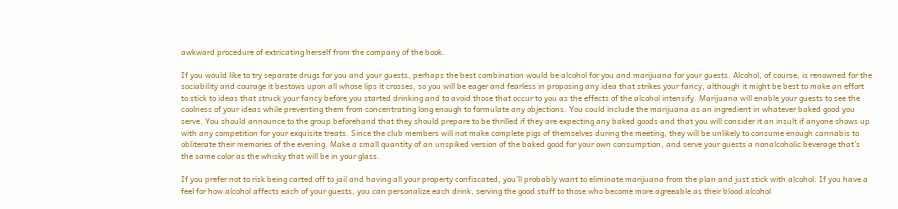awkward procedure of extricating herself from the company of the book.

If you would like to try separate drugs for you and your guests, perhaps the best combination would be alcohol for you and marijuana for your guests. Alcohol, of course, is renowned for the sociability and courage it bestows upon all whose lips it crosses, so you will be eager and fearless in proposing any idea that strikes your fancy, although it might be best to make an effort to stick to ideas that struck your fancy before you started drinking and to avoid those that occur to you as the effects of the alcohol intensify. Marijuana will enable your guests to see the coolness of your ideas while preventing them from concentrating long enough to formulate any objections. You could include the marijuana as an ingredient in whatever baked good you serve. You should announce to the group beforehand that they should prepare to be thrilled if they are expecting any baked goods and that you will consider it an insult if anyone shows up with any competition for your exquisite treats. Since the club members will not make complete pigs of themselves during the meeting, they will be unlikely to consume enough cannabis to obliterate their memories of the evening. Make a small quantity of an unspiked version of the baked good for your own consumption, and serve your guests a nonalcoholic beverage that’s the same color as the whisky that will be in your glass.

If you prefer not to risk being carted off to jail and having all your property confiscated, you’ll probably want to eliminate marijuana from the plan and just stick with alcohol. If you have a feel for how alcohol affects each of your guests, you can personalize each drink, serving the good stuff to those who become more agreeable as their blood alcohol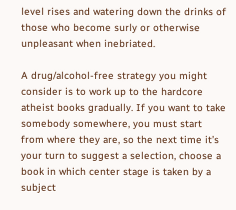level rises and watering down the drinks of those who become surly or otherwise unpleasant when inebriated.

A drug/alcohol-free strategy you might consider is to work up to the hardcore atheist books gradually. If you want to take somebody somewhere, you must start from where they are, so the next time it’s your turn to suggest a selection, choose a book in which center stage is taken by a subject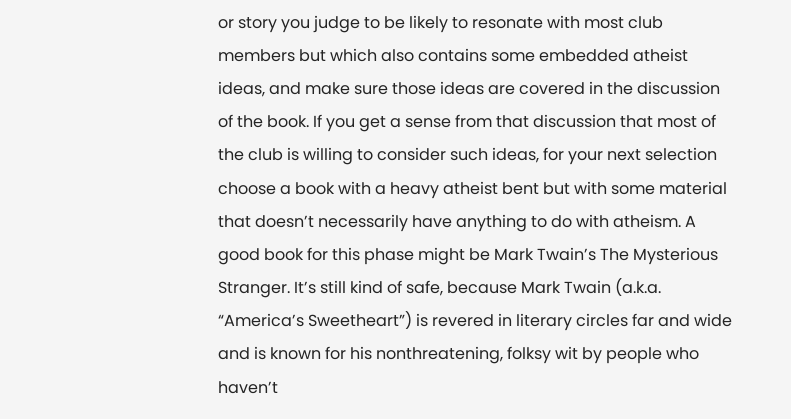or story you judge to be likely to resonate with most club members but which also contains some embedded atheist ideas, and make sure those ideas are covered in the discussion of the book. If you get a sense from that discussion that most of the club is willing to consider such ideas, for your next selection choose a book with a heavy atheist bent but with some material that doesn’t necessarily have anything to do with atheism. A good book for this phase might be Mark Twain’s The Mysterious Stranger. It’s still kind of safe, because Mark Twain (a.k.a. “America’s Sweetheart”) is revered in literary circles far and wide and is known for his nonthreatening, folksy wit by people who haven’t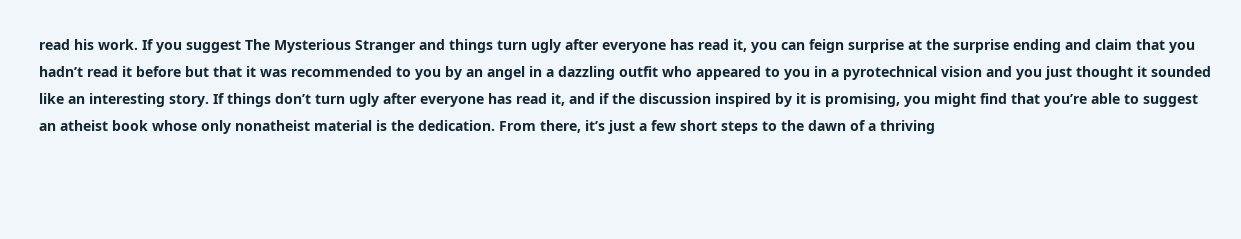read his work. If you suggest The Mysterious Stranger and things turn ugly after everyone has read it, you can feign surprise at the surprise ending and claim that you hadn’t read it before but that it was recommended to you by an angel in a dazzling outfit who appeared to you in a pyrotechnical vision and you just thought it sounded like an interesting story. If things don’t turn ugly after everyone has read it, and if the discussion inspired by it is promising, you might find that you’re able to suggest an atheist book whose only nonatheist material is the dedication. From there, it’s just a few short steps to the dawn of a thriving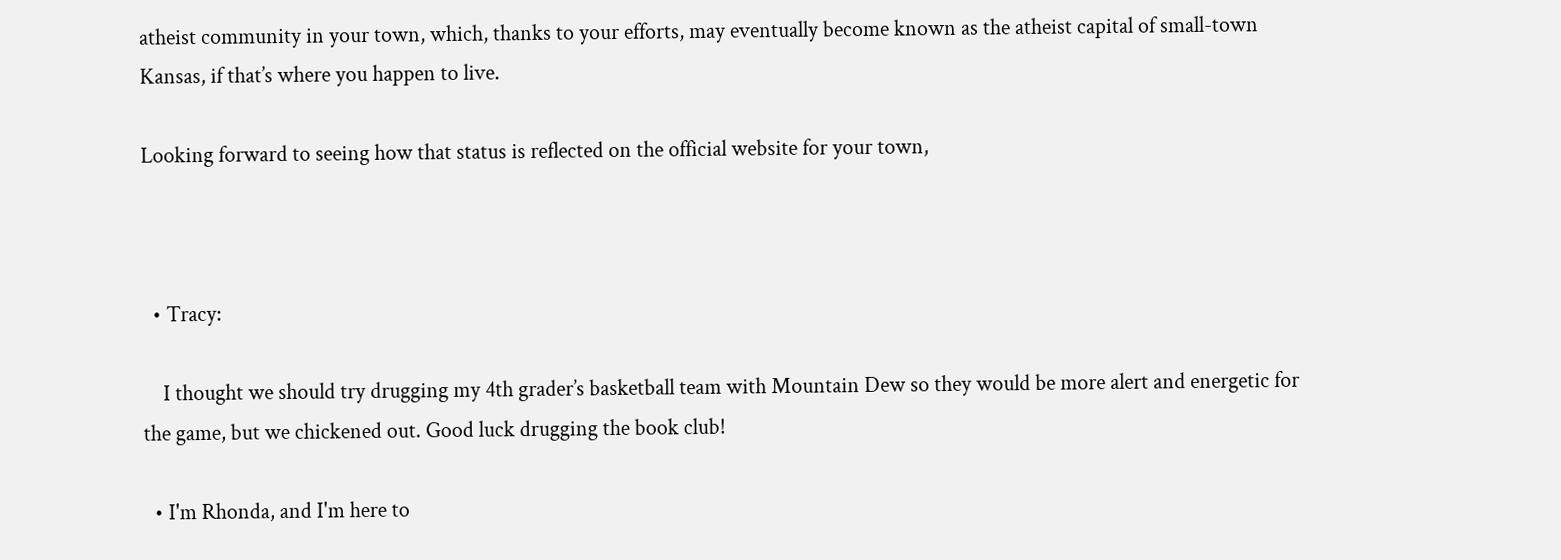atheist community in your town, which, thanks to your efforts, may eventually become known as the atheist capital of small-town Kansas, if that’s where you happen to live.

Looking forward to seeing how that status is reflected on the official website for your town,



  • Tracy:

    I thought we should try drugging my 4th grader’s basketball team with Mountain Dew so they would be more alert and energetic for the game, but we chickened out. Good luck drugging the book club!

  • I'm Rhonda, and I'm here to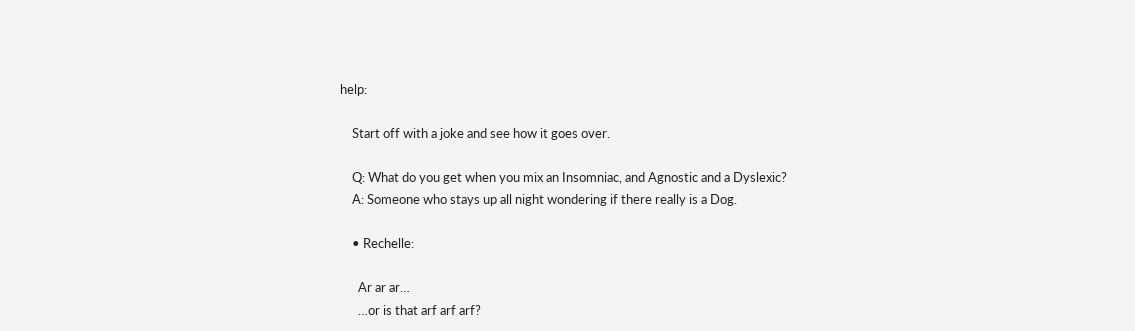help:

    Start off with a joke and see how it goes over.

    Q: What do you get when you mix an Insomniac, and Agnostic and a Dyslexic?
    A: Someone who stays up all night wondering if there really is a Dog.

    • Rechelle:

      Ar ar ar…
      …or is that arf arf arf?